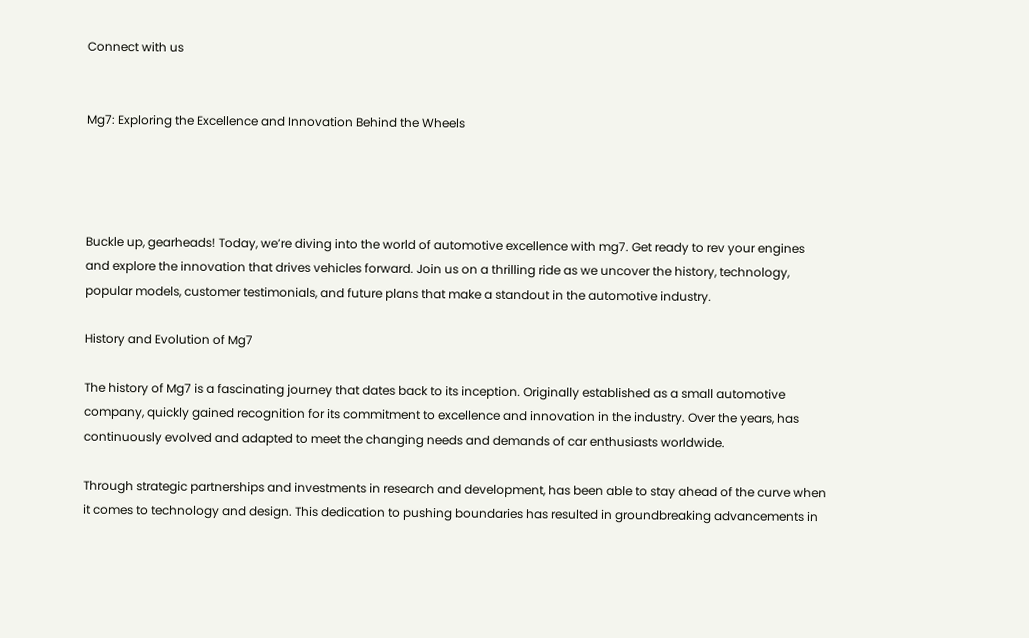Connect with us


Mg7: Exploring the Excellence and Innovation Behind the Wheels




Buckle up, gearheads! Today, we’re diving into the world of automotive excellence with mg7. Get ready to rev your engines and explore the innovation that drives vehicles forward. Join us on a thrilling ride as we uncover the history, technology, popular models, customer testimonials, and future plans that make a standout in the automotive industry.

History and Evolution of Mg7

The history of Mg7 is a fascinating journey that dates back to its inception. Originally established as a small automotive company, quickly gained recognition for its commitment to excellence and innovation in the industry. Over the years, has continuously evolved and adapted to meet the changing needs and demands of car enthusiasts worldwide.

Through strategic partnerships and investments in research and development, has been able to stay ahead of the curve when it comes to technology and design. This dedication to pushing boundaries has resulted in groundbreaking advancements in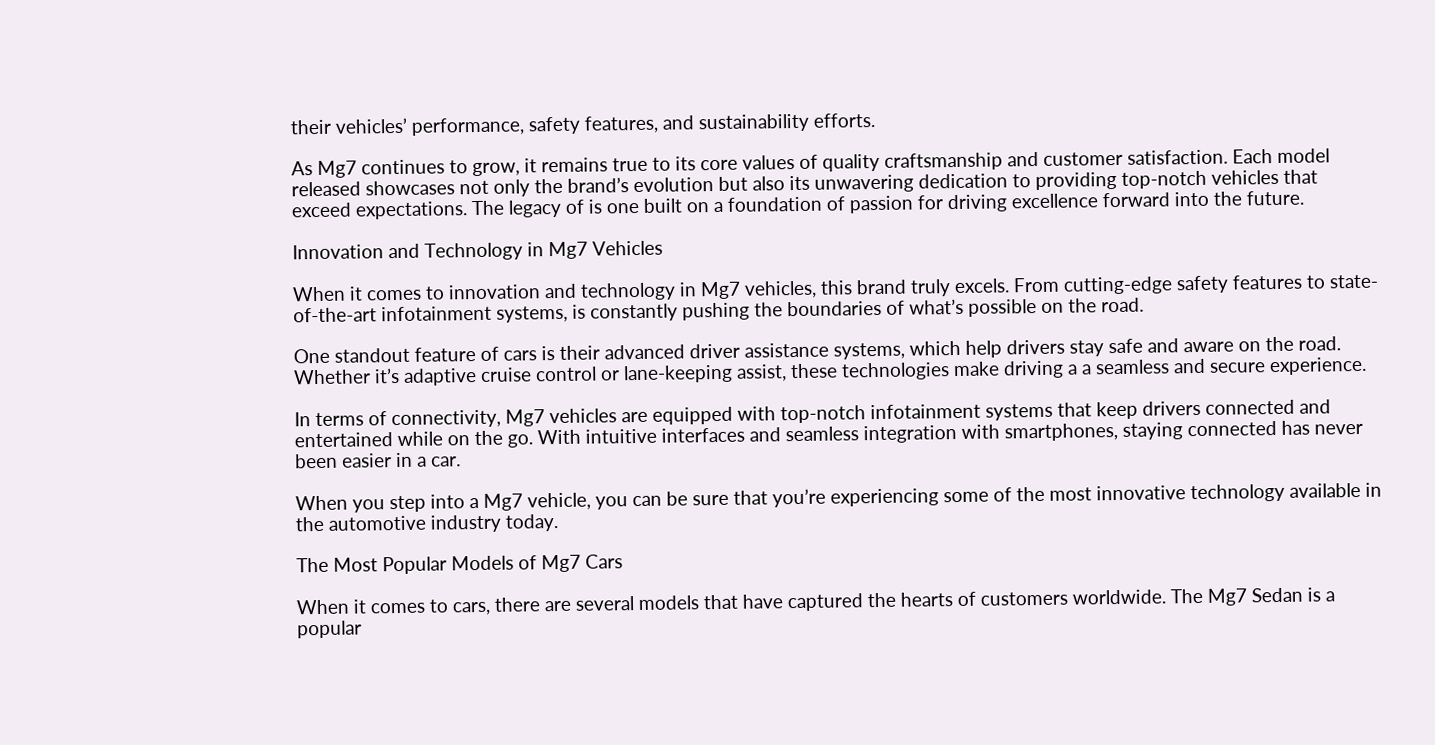their vehicles’ performance, safety features, and sustainability efforts.

As Mg7 continues to grow, it remains true to its core values of quality craftsmanship and customer satisfaction. Each model released showcases not only the brand’s evolution but also its unwavering dedication to providing top-notch vehicles that exceed expectations. The legacy of is one built on a foundation of passion for driving excellence forward into the future.

Innovation and Technology in Mg7 Vehicles

When it comes to innovation and technology in Mg7 vehicles, this brand truly excels. From cutting-edge safety features to state-of-the-art infotainment systems, is constantly pushing the boundaries of what’s possible on the road.

One standout feature of cars is their advanced driver assistance systems, which help drivers stay safe and aware on the road. Whether it’s adaptive cruise control or lane-keeping assist, these technologies make driving a a seamless and secure experience.

In terms of connectivity, Mg7 vehicles are equipped with top-notch infotainment systems that keep drivers connected and entertained while on the go. With intuitive interfaces and seamless integration with smartphones, staying connected has never been easier in a car.

When you step into a Mg7 vehicle, you can be sure that you’re experiencing some of the most innovative technology available in the automotive industry today.

The Most Popular Models of Mg7 Cars

When it comes to cars, there are several models that have captured the hearts of customers worldwide. The Mg7 Sedan is a popular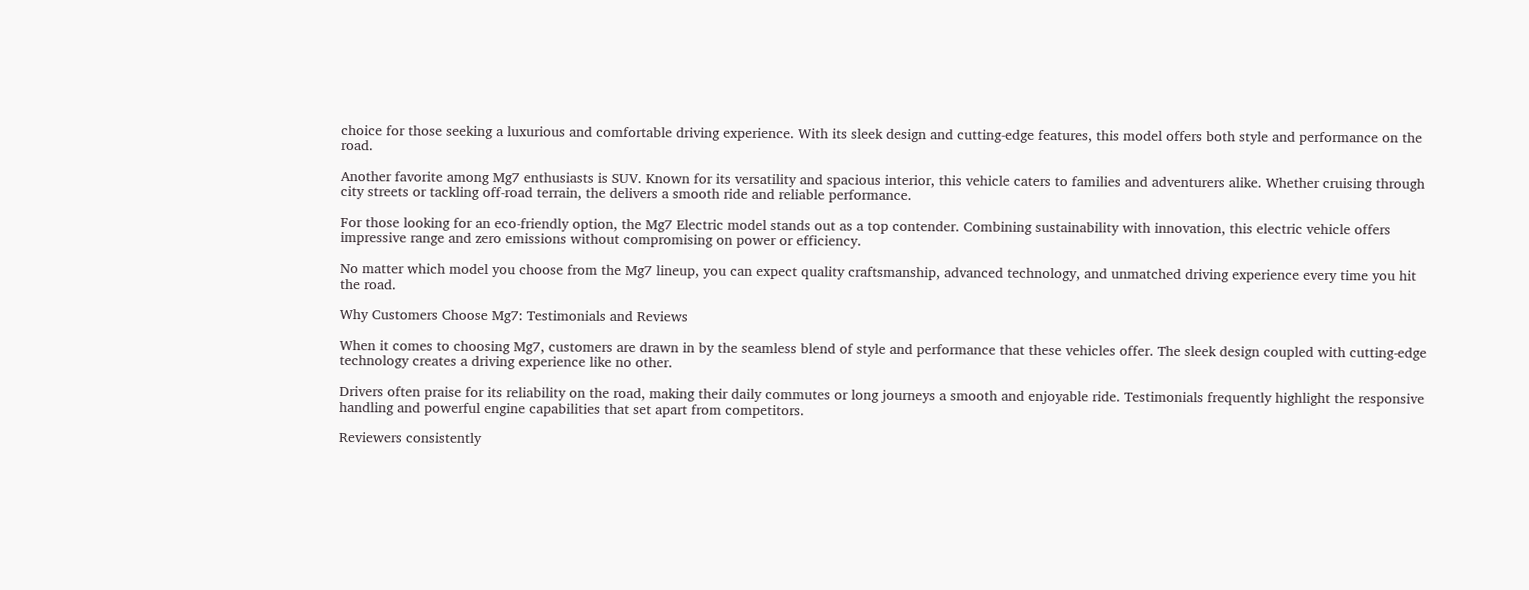choice for those seeking a luxurious and comfortable driving experience. With its sleek design and cutting-edge features, this model offers both style and performance on the road.

Another favorite among Mg7 enthusiasts is SUV. Known for its versatility and spacious interior, this vehicle caters to families and adventurers alike. Whether cruising through city streets or tackling off-road terrain, the delivers a smooth ride and reliable performance.

For those looking for an eco-friendly option, the Mg7 Electric model stands out as a top contender. Combining sustainability with innovation, this electric vehicle offers impressive range and zero emissions without compromising on power or efficiency.

No matter which model you choose from the Mg7 lineup, you can expect quality craftsmanship, advanced technology, and unmatched driving experience every time you hit the road.

Why Customers Choose Mg7: Testimonials and Reviews

When it comes to choosing Mg7, customers are drawn in by the seamless blend of style and performance that these vehicles offer. The sleek design coupled with cutting-edge technology creates a driving experience like no other.

Drivers often praise for its reliability on the road, making their daily commutes or long journeys a smooth and enjoyable ride. Testimonials frequently highlight the responsive handling and powerful engine capabilities that set apart from competitors.

Reviewers consistently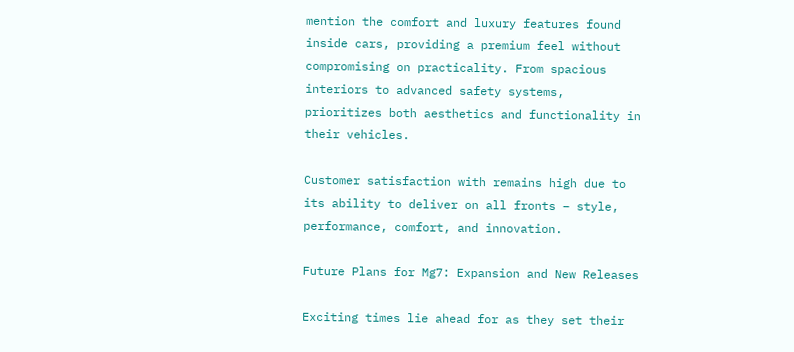mention the comfort and luxury features found inside cars, providing a premium feel without compromising on practicality. From spacious interiors to advanced safety systems, prioritizes both aesthetics and functionality in their vehicles.

Customer satisfaction with remains high due to its ability to deliver on all fronts – style, performance, comfort, and innovation.

Future Plans for Mg7: Expansion and New Releases

Exciting times lie ahead for as they set their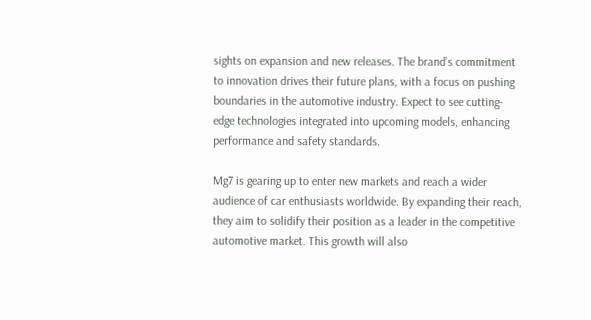sights on expansion and new releases. The brand’s commitment to innovation drives their future plans, with a focus on pushing boundaries in the automotive industry. Expect to see cutting-edge technologies integrated into upcoming models, enhancing performance and safety standards.

Mg7 is gearing up to enter new markets and reach a wider audience of car enthusiasts worldwide. By expanding their reach, they aim to solidify their position as a leader in the competitive automotive market. This growth will also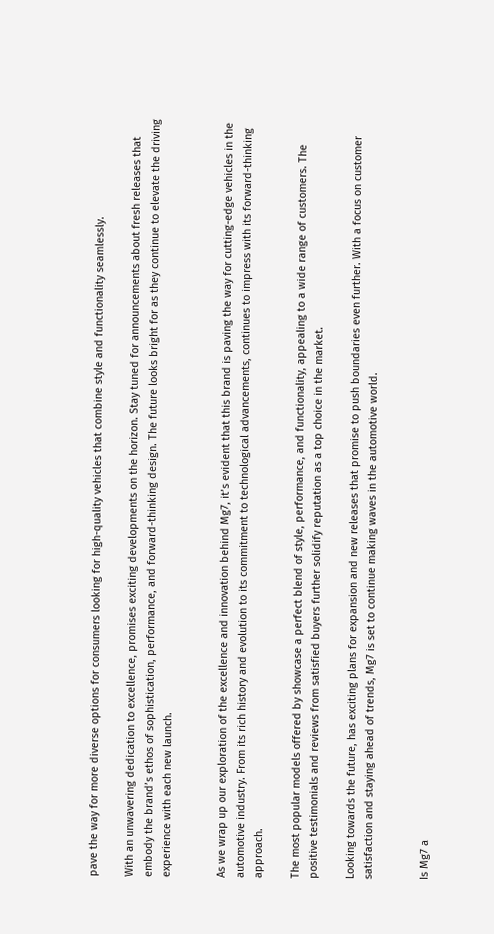pave the way for more diverse options for consumers looking for high-quality vehicles that combine style and functionality seamlessly.

With an unwavering dedication to excellence, promises exciting developments on the horizon. Stay tuned for announcements about fresh releases that embody the brand’s ethos of sophistication, performance, and forward-thinking design. The future looks bright for as they continue to elevate the driving experience with each new launch.


As we wrap up our exploration of the excellence and innovation behind Mg7, it’s evident that this brand is paving the way for cutting-edge vehicles in the automotive industry. From its rich history and evolution to its commitment to technological advancements, continues to impress with its forward-thinking approach.

The most popular models offered by showcase a perfect blend of style, performance, and functionality, appealing to a wide range of customers. The positive testimonials and reviews from satisfied buyers further solidify reputation as a top choice in the market.

Looking towards the future, has exciting plans for expansion and new releases that promise to push boundaries even further. With a focus on customer satisfaction and staying ahead of trends, Mg7 is set to continue making waves in the automotive world.


Is Mg7 a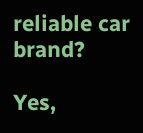reliable car brand?

Yes,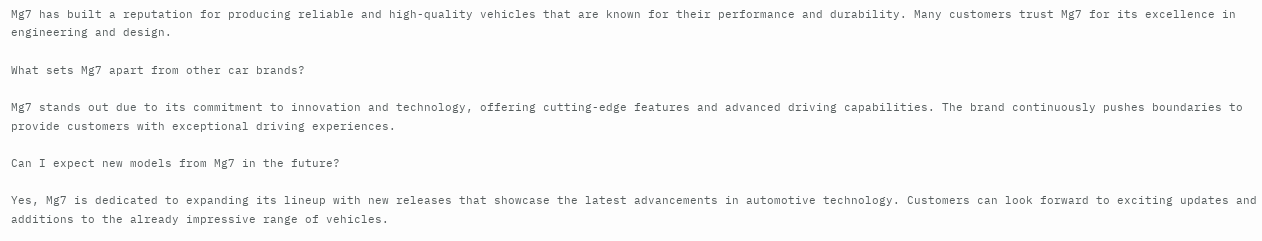Mg7 has built a reputation for producing reliable and high-quality vehicles that are known for their performance and durability. Many customers trust Mg7 for its excellence in engineering and design.

What sets Mg7 apart from other car brands?

Mg7 stands out due to its commitment to innovation and technology, offering cutting-edge features and advanced driving capabilities. The brand continuously pushes boundaries to provide customers with exceptional driving experiences.

Can I expect new models from Mg7 in the future?

Yes, Mg7 is dedicated to expanding its lineup with new releases that showcase the latest advancements in automotive technology. Customers can look forward to exciting updates and additions to the already impressive range of vehicles.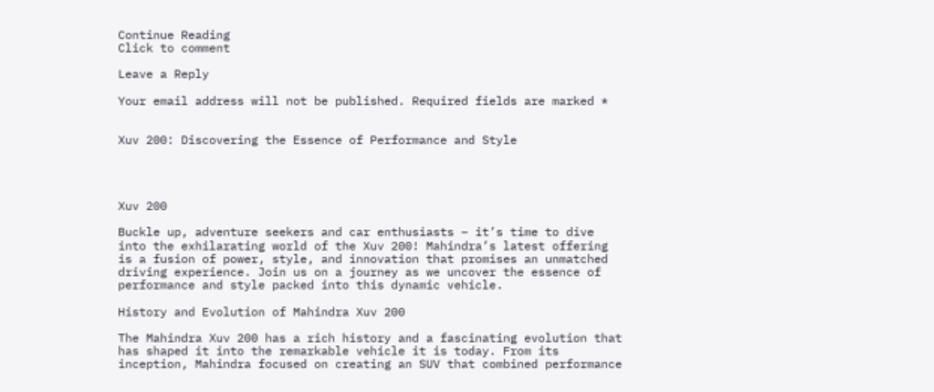Continue Reading
Click to comment

Leave a Reply

Your email address will not be published. Required fields are marked *


Xuv 200: Discovering the Essence of Performance and Style




Xuv 200

Buckle up, adventure seekers and car enthusiasts – it’s time to dive into the exhilarating world of the Xuv 200! Mahindra’s latest offering is a fusion of power, style, and innovation that promises an unmatched driving experience. Join us on a journey as we uncover the essence of performance and style packed into this dynamic vehicle.

History and Evolution of Mahindra Xuv 200

The Mahindra Xuv 200 has a rich history and a fascinating evolution that has shaped it into the remarkable vehicle it is today. From its inception, Mahindra focused on creating an SUV that combined performance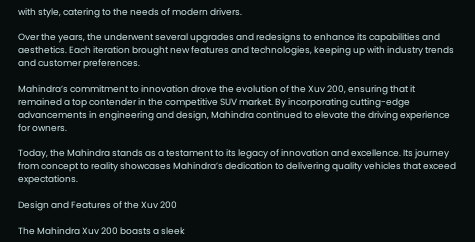with style, catering to the needs of modern drivers.

Over the years, the underwent several upgrades and redesigns to enhance its capabilities and aesthetics. Each iteration brought new features and technologies, keeping up with industry trends and customer preferences.

Mahindra’s commitment to innovation drove the evolution of the Xuv 200, ensuring that it remained a top contender in the competitive SUV market. By incorporating cutting-edge advancements in engineering and design, Mahindra continued to elevate the driving experience for owners.

Today, the Mahindra stands as a testament to its legacy of innovation and excellence. Its journey from concept to reality showcases Mahindra’s dedication to delivering quality vehicles that exceed expectations.

Design and Features of the Xuv 200

The Mahindra Xuv 200 boasts a sleek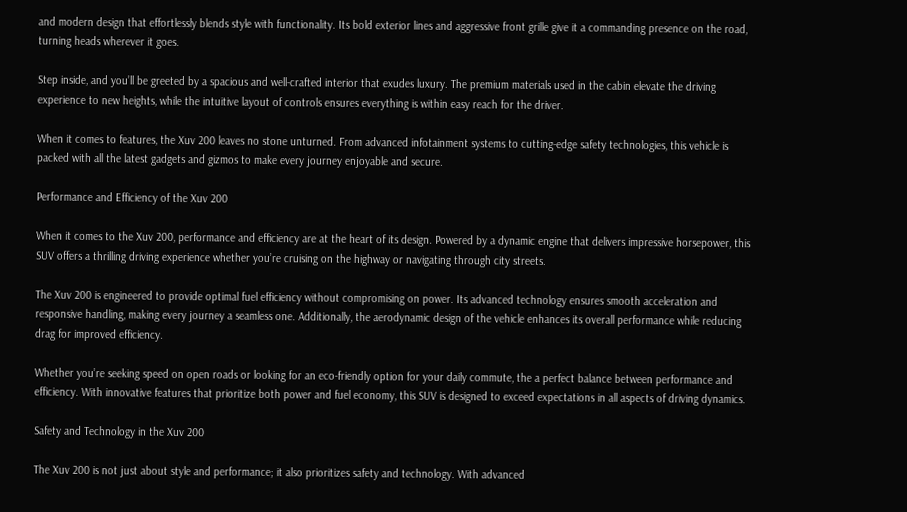and modern design that effortlessly blends style with functionality. Its bold exterior lines and aggressive front grille give it a commanding presence on the road, turning heads wherever it goes.

Step inside, and you’ll be greeted by a spacious and well-crafted interior that exudes luxury. The premium materials used in the cabin elevate the driving experience to new heights, while the intuitive layout of controls ensures everything is within easy reach for the driver.

When it comes to features, the Xuv 200 leaves no stone unturned. From advanced infotainment systems to cutting-edge safety technologies, this vehicle is packed with all the latest gadgets and gizmos to make every journey enjoyable and secure.

Performance and Efficiency of the Xuv 200

When it comes to the Xuv 200, performance and efficiency are at the heart of its design. Powered by a dynamic engine that delivers impressive horsepower, this SUV offers a thrilling driving experience whether you’re cruising on the highway or navigating through city streets.

The Xuv 200 is engineered to provide optimal fuel efficiency without compromising on power. Its advanced technology ensures smooth acceleration and responsive handling, making every journey a seamless one. Additionally, the aerodynamic design of the vehicle enhances its overall performance while reducing drag for improved efficiency.

Whether you’re seeking speed on open roads or looking for an eco-friendly option for your daily commute, the a perfect balance between performance and efficiency. With innovative features that prioritize both power and fuel economy, this SUV is designed to exceed expectations in all aspects of driving dynamics.

Safety and Technology in the Xuv 200

The Xuv 200 is not just about style and performance; it also prioritizes safety and technology. With advanced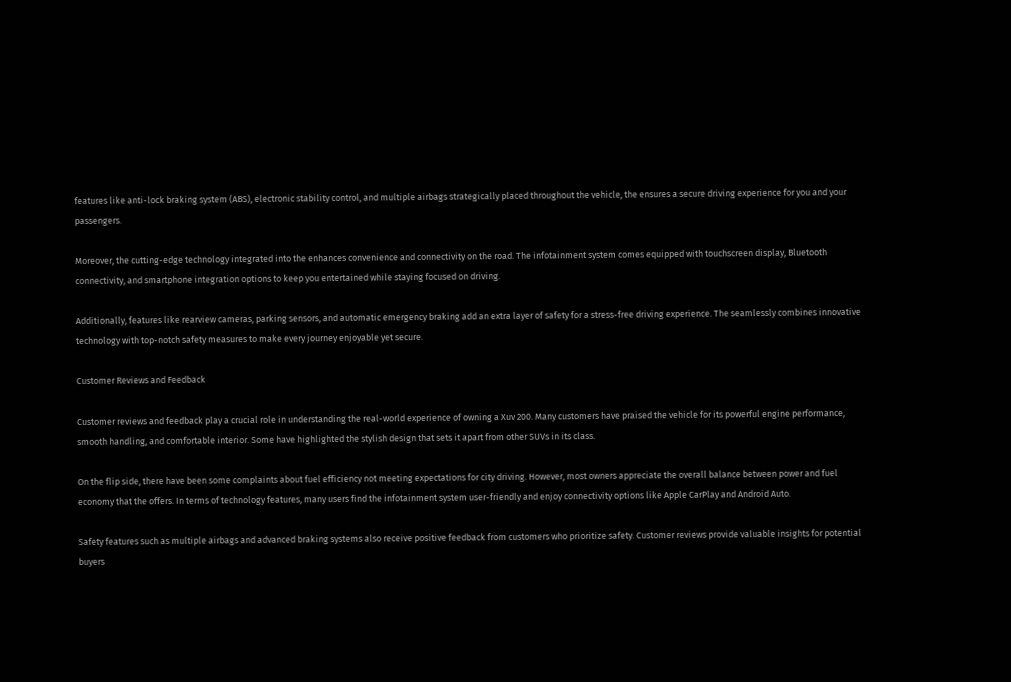features like anti-lock braking system (ABS), electronic stability control, and multiple airbags strategically placed throughout the vehicle, the ensures a secure driving experience for you and your passengers.

Moreover, the cutting-edge technology integrated into the enhances convenience and connectivity on the road. The infotainment system comes equipped with touchscreen display, Bluetooth connectivity, and smartphone integration options to keep you entertained while staying focused on driving.

Additionally, features like rearview cameras, parking sensors, and automatic emergency braking add an extra layer of safety for a stress-free driving experience. The seamlessly combines innovative technology with top-notch safety measures to make every journey enjoyable yet secure.

Customer Reviews and Feedback

Customer reviews and feedback play a crucial role in understanding the real-world experience of owning a Xuv 200. Many customers have praised the vehicle for its powerful engine performance, smooth handling, and comfortable interior. Some have highlighted the stylish design that sets it apart from other SUVs in its class.

On the flip side, there have been some complaints about fuel efficiency not meeting expectations for city driving. However, most owners appreciate the overall balance between power and fuel economy that the offers. In terms of technology features, many users find the infotainment system user-friendly and enjoy connectivity options like Apple CarPlay and Android Auto.

Safety features such as multiple airbags and advanced braking systems also receive positive feedback from customers who prioritize safety. Customer reviews provide valuable insights for potential buyers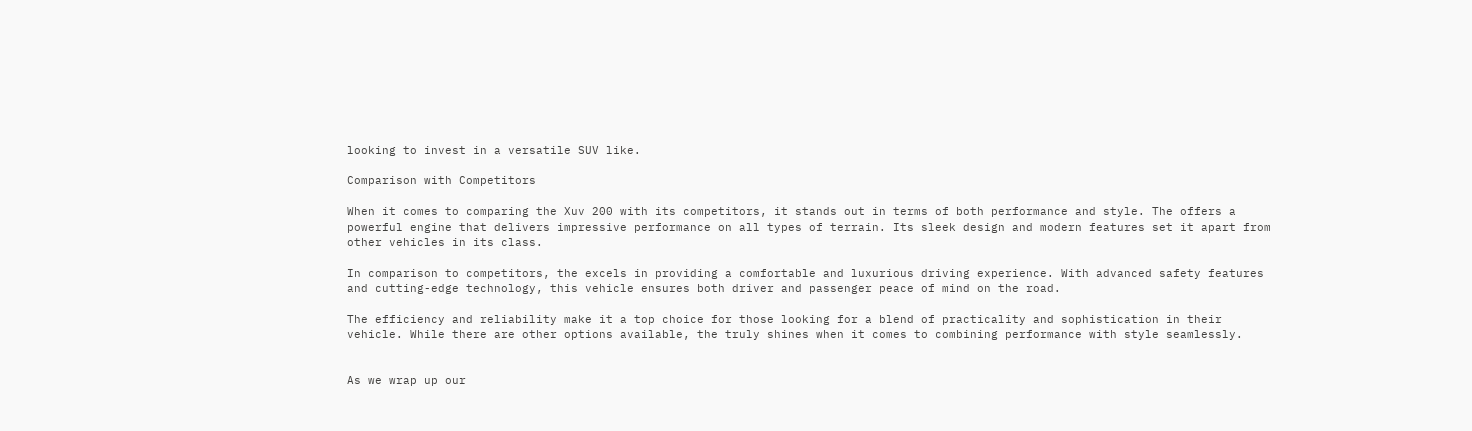looking to invest in a versatile SUV like.

Comparison with Competitors

When it comes to comparing the Xuv 200 with its competitors, it stands out in terms of both performance and style. The offers a powerful engine that delivers impressive performance on all types of terrain. Its sleek design and modern features set it apart from other vehicles in its class.

In comparison to competitors, the excels in providing a comfortable and luxurious driving experience. With advanced safety features and cutting-edge technology, this vehicle ensures both driver and passenger peace of mind on the road.

The efficiency and reliability make it a top choice for those looking for a blend of practicality and sophistication in their vehicle. While there are other options available, the truly shines when it comes to combining performance with style seamlessly.


As we wrap up our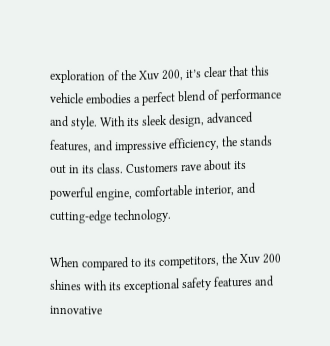exploration of the Xuv 200, it’s clear that this vehicle embodies a perfect blend of performance and style. With its sleek design, advanced features, and impressive efficiency, the stands out in its class. Customers rave about its powerful engine, comfortable interior, and cutting-edge technology.

When compared to its competitors, the Xuv 200 shines with its exceptional safety features and innovative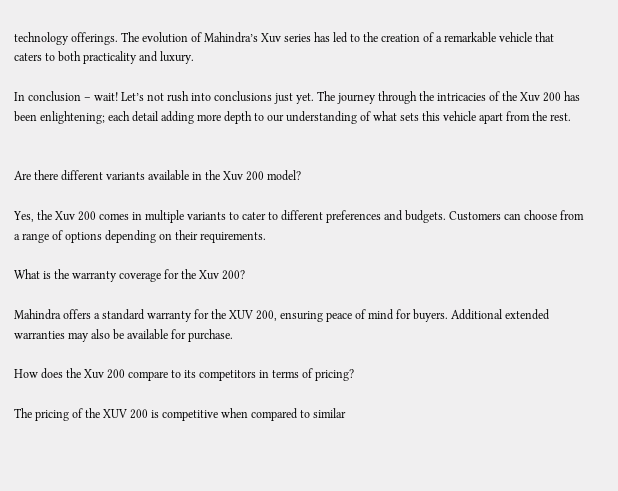technology offerings. The evolution of Mahindra’s Xuv series has led to the creation of a remarkable vehicle that caters to both practicality and luxury.

In conclusion – wait! Let’s not rush into conclusions just yet. The journey through the intricacies of the Xuv 200 has been enlightening; each detail adding more depth to our understanding of what sets this vehicle apart from the rest.


Are there different variants available in the Xuv 200 model?

Yes, the Xuv 200 comes in multiple variants to cater to different preferences and budgets. Customers can choose from a range of options depending on their requirements.

What is the warranty coverage for the Xuv 200?

Mahindra offers a standard warranty for the XUV 200, ensuring peace of mind for buyers. Additional extended warranties may also be available for purchase.

How does the Xuv 200 compare to its competitors in terms of pricing?

The pricing of the XUV 200 is competitive when compared to similar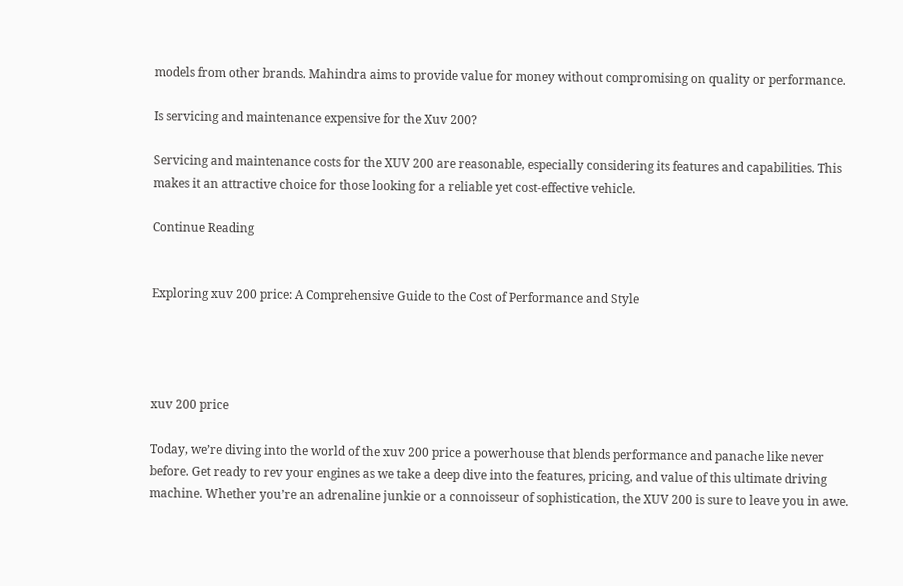models from other brands. Mahindra aims to provide value for money without compromising on quality or performance.

Is servicing and maintenance expensive for the Xuv 200?

Servicing and maintenance costs for the XUV 200 are reasonable, especially considering its features and capabilities. This makes it an attractive choice for those looking for a reliable yet cost-effective vehicle.

Continue Reading


Exploring xuv 200 price: A Comprehensive Guide to the Cost of Performance and Style




xuv 200 price

Today, we’re diving into the world of the xuv 200 price a powerhouse that blends performance and panache like never before. Get ready to rev your engines as we take a deep dive into the features, pricing, and value of this ultimate driving machine. Whether you’re an adrenaline junkie or a connoisseur of sophistication, the XUV 200 is sure to leave you in awe.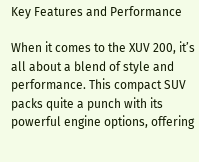Key Features and Performance

When it comes to the XUV 200, it’s all about a blend of style and performance. This compact SUV packs quite a punch with its powerful engine options, offering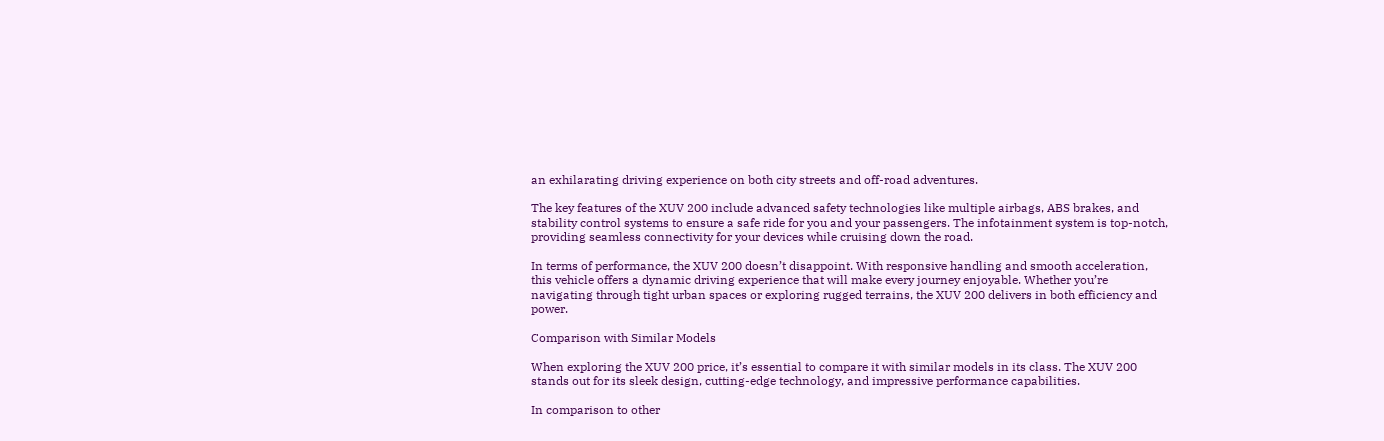an exhilarating driving experience on both city streets and off-road adventures.

The key features of the XUV 200 include advanced safety technologies like multiple airbags, ABS brakes, and stability control systems to ensure a safe ride for you and your passengers. The infotainment system is top-notch, providing seamless connectivity for your devices while cruising down the road.

In terms of performance, the XUV 200 doesn’t disappoint. With responsive handling and smooth acceleration, this vehicle offers a dynamic driving experience that will make every journey enjoyable. Whether you’re navigating through tight urban spaces or exploring rugged terrains, the XUV 200 delivers in both efficiency and power.

Comparison with Similar Models

When exploring the XUV 200 price, it’s essential to compare it with similar models in its class. The XUV 200 stands out for its sleek design, cutting-edge technology, and impressive performance capabilities.

In comparison to other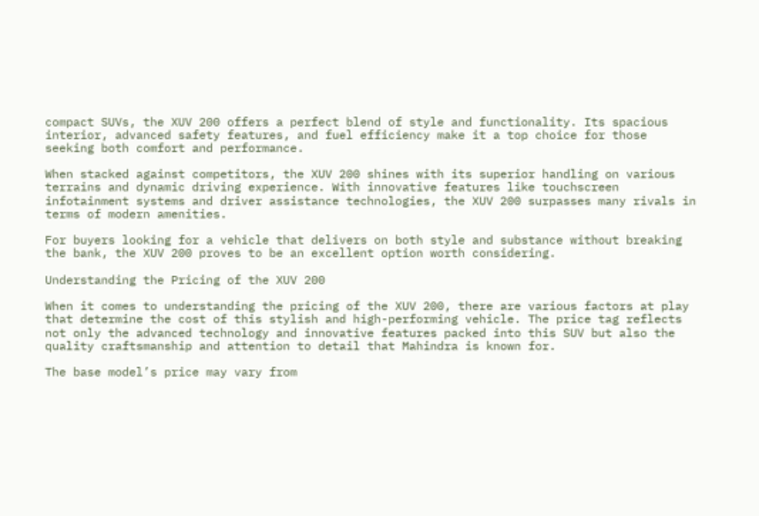compact SUVs, the XUV 200 offers a perfect blend of style and functionality. Its spacious interior, advanced safety features, and fuel efficiency make it a top choice for those seeking both comfort and performance.

When stacked against competitors, the XUV 200 shines with its superior handling on various terrains and dynamic driving experience. With innovative features like touchscreen infotainment systems and driver assistance technologies, the XUV 200 surpasses many rivals in terms of modern amenities.

For buyers looking for a vehicle that delivers on both style and substance without breaking the bank, the XUV 200 proves to be an excellent option worth considering.

Understanding the Pricing of the XUV 200

When it comes to understanding the pricing of the XUV 200, there are various factors at play that determine the cost of this stylish and high-performing vehicle. The price tag reflects not only the advanced technology and innovative features packed into this SUV but also the quality craftsmanship and attention to detail that Mahindra is known for.

The base model’s price may vary from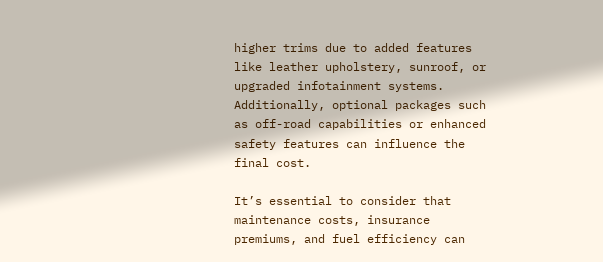higher trims due to added features like leather upholstery, sunroof, or upgraded infotainment systems. Additionally, optional packages such as off-road capabilities or enhanced safety features can influence the final cost.

It’s essential to consider that maintenance costs, insurance premiums, and fuel efficiency can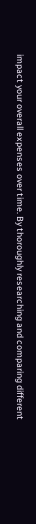impact your overall expenses over time. By thoroughly researching and comparing different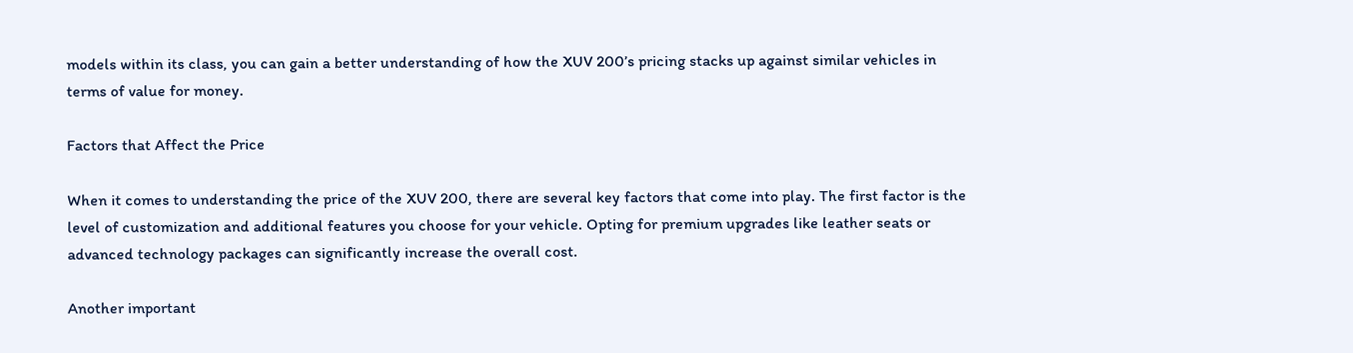models within its class, you can gain a better understanding of how the XUV 200’s pricing stacks up against similar vehicles in terms of value for money.

Factors that Affect the Price

When it comes to understanding the price of the XUV 200, there are several key factors that come into play. The first factor is the level of customization and additional features you choose for your vehicle. Opting for premium upgrades like leather seats or advanced technology packages can significantly increase the overall cost.

Another important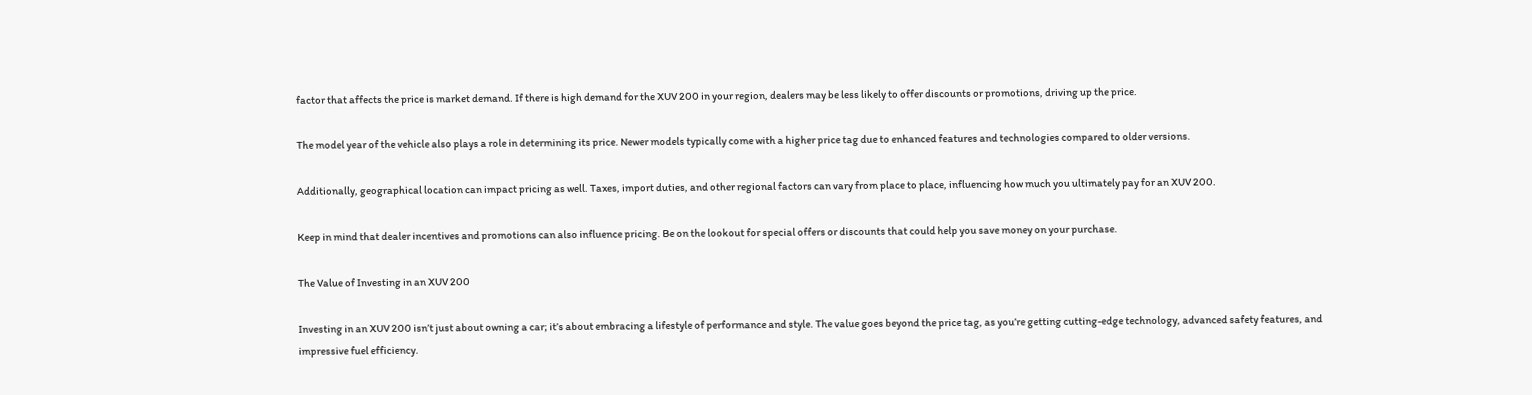factor that affects the price is market demand. If there is high demand for the XUV 200 in your region, dealers may be less likely to offer discounts or promotions, driving up the price.

The model year of the vehicle also plays a role in determining its price. Newer models typically come with a higher price tag due to enhanced features and technologies compared to older versions.

Additionally, geographical location can impact pricing as well. Taxes, import duties, and other regional factors can vary from place to place, influencing how much you ultimately pay for an XUV 200.

Keep in mind that dealer incentives and promotions can also influence pricing. Be on the lookout for special offers or discounts that could help you save money on your purchase.

The Value of Investing in an XUV 200

Investing in an XUV 200 isn’t just about owning a car; it’s about embracing a lifestyle of performance and style. The value goes beyond the price tag, as you’re getting cutting-edge technology, advanced safety features, and impressive fuel efficiency.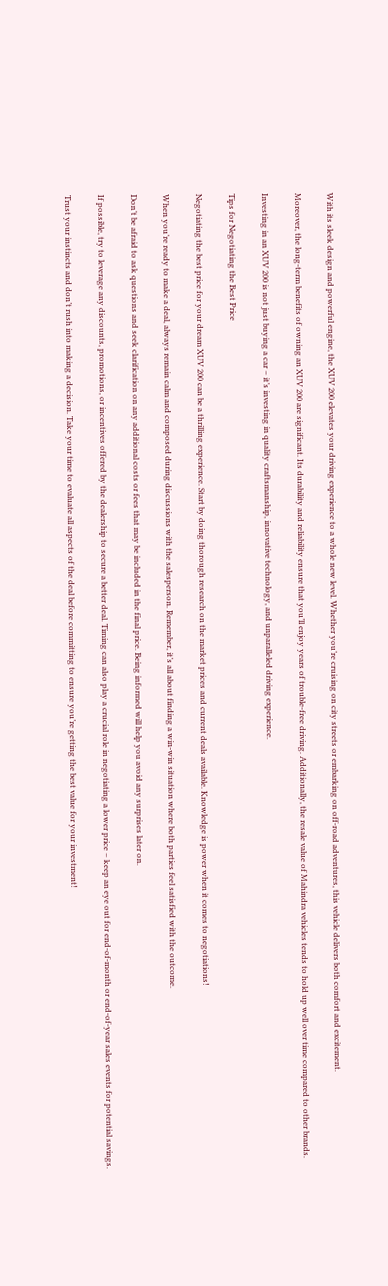With its sleek design and powerful engine, the XUV 200 elevates your driving experience to a whole new level. Whether you’re cruising on city streets or embarking on off-road adventures, this vehicle delivers both comfort and excitement.

Moreover, the long-term benefits of owning an XUV 200 are significant. Its durability and reliability ensure that you’ll enjoy years of trouble-free driving. Additionally, the resale value of Mahindra vehicles tends to hold up well over time compared to other brands.

Investing in an XUV 200 is not just buying a car – it’s investing in quality craftsmanship, innovative technology, and unparalleled driving experience.

Tips for Negotiating the Best Price

Negotiating the best price for your dream XUV 200 can be a thrilling experience. Start by doing thorough research on the market prices and current deals available. Knowledge is power when it comes to negotiations!

When you’re ready to make a deal, always remain calm and composed during discussions with the salesperson. Remember, it’s all about finding a win-win situation where both parties feel satisfied with the outcome.

Don’t be afraid to ask questions and seek clarification on any additional costs or fees that may be included in the final price. Being informed will help you avoid any surprises later on.

If possible, try to leverage any discounts, promotions, or incentives offered by the dealership to secure a better deal. Timing can also play a crucial role in negotiating a lower price – keep an eye out for end-of-month or end-of-year sales events for potential savings.

Trust your instincts and don’t rush into making a decision. Take your time to evaluate all aspects of the deal before committing to ensure you’re getting the best value for your investment!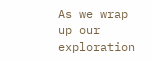As we wrap up our exploration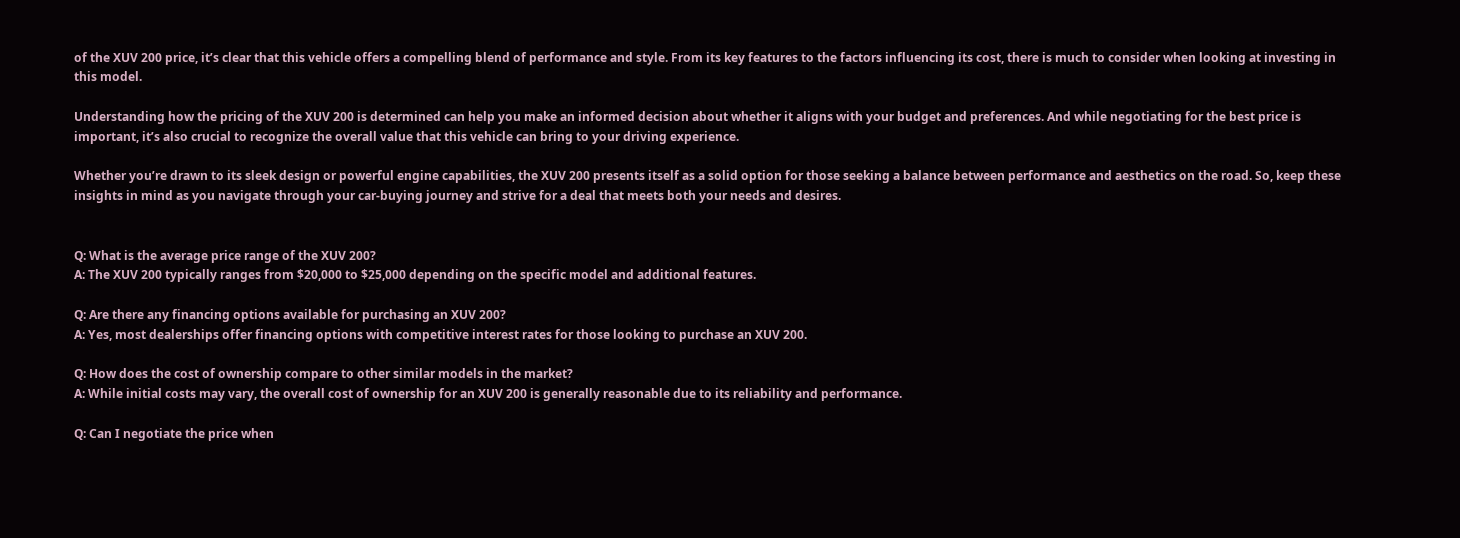of the XUV 200 price, it’s clear that this vehicle offers a compelling blend of performance and style. From its key features to the factors influencing its cost, there is much to consider when looking at investing in this model.

Understanding how the pricing of the XUV 200 is determined can help you make an informed decision about whether it aligns with your budget and preferences. And while negotiating for the best price is important, it’s also crucial to recognize the overall value that this vehicle can bring to your driving experience.

Whether you’re drawn to its sleek design or powerful engine capabilities, the XUV 200 presents itself as a solid option for those seeking a balance between performance and aesthetics on the road. So, keep these insights in mind as you navigate through your car-buying journey and strive for a deal that meets both your needs and desires.


Q: What is the average price range of the XUV 200?
A: The XUV 200 typically ranges from $20,000 to $25,000 depending on the specific model and additional features.

Q: Are there any financing options available for purchasing an XUV 200?
A: Yes, most dealerships offer financing options with competitive interest rates for those looking to purchase an XUV 200.

Q: How does the cost of ownership compare to other similar models in the market?
A: While initial costs may vary, the overall cost of ownership for an XUV 200 is generally reasonable due to its reliability and performance.

Q: Can I negotiate the price when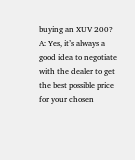buying an XUV 200?
A: Yes, it’s always a good idea to negotiate with the dealer to get the best possible price for your chosen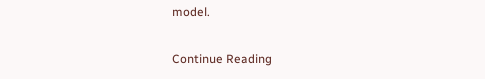model.

Continue Reading